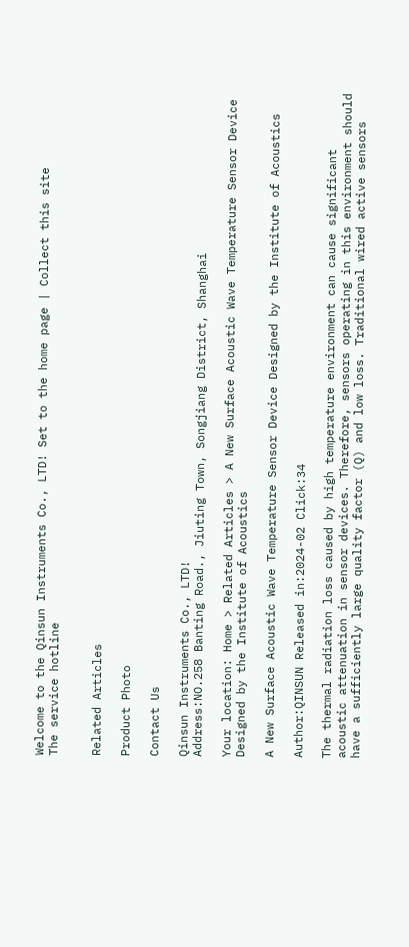Welcome to the Qinsun Instruments Co., LTD! Set to the home page | Collect this site
The service hotline


Related Articles

Product Photo

Contact Us

Qinsun Instruments Co., LTD!
Address:NO.258 Banting Road., Jiuting Town, Songjiang District, Shanghai

Your location: Home > Related Articles > A New Surface Acoustic Wave Temperature Sensor Device Designed by the Institute of Acoustics

A New Surface Acoustic Wave Temperature Sensor Device Designed by the Institute of Acoustics

Author:QINSUN Released in:2024-02 Click:34

The thermal radiation loss caused by high temperature environment can cause significant acoustic attenuation in sensor devices. Therefore, sensors operating in this environment should have a sufficiently large quality factor (Q) and low loss. Traditional wired active sensors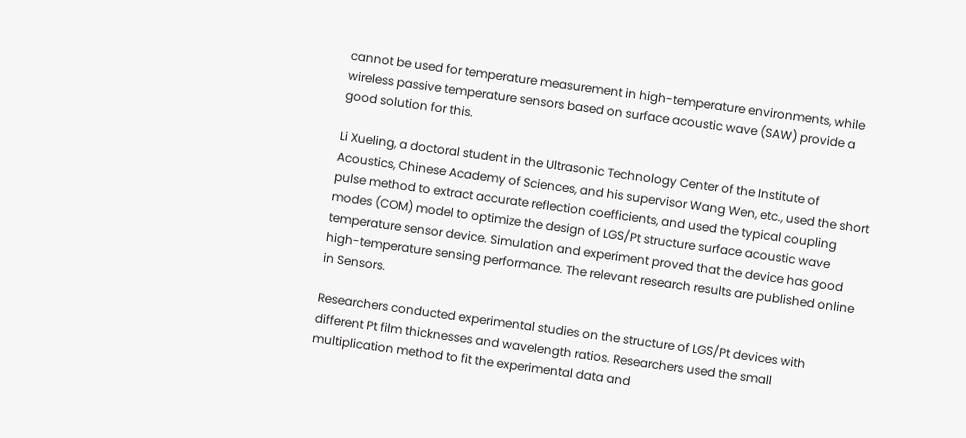cannot be used for temperature measurement in high-temperature environments, while wireless passive temperature sensors based on surface acoustic wave (SAW) provide a good solution for this.

Li Xueling, a doctoral student in the Ultrasonic Technology Center of the Institute of Acoustics, Chinese Academy of Sciences, and his supervisor Wang Wen, etc., used the short pulse method to extract accurate reflection coefficients, and used the typical coupling modes (COM) model to optimize the design of LGS/Pt structure surface acoustic wave temperature sensor device. Simulation and experiment proved that the device has good high-temperature sensing performance. The relevant research results are published online in Sensors.

Researchers conducted experimental studies on the structure of LGS/Pt devices with different Pt film thicknesses and wavelength ratios. Researchers used the small multiplication method to fit the experimental data and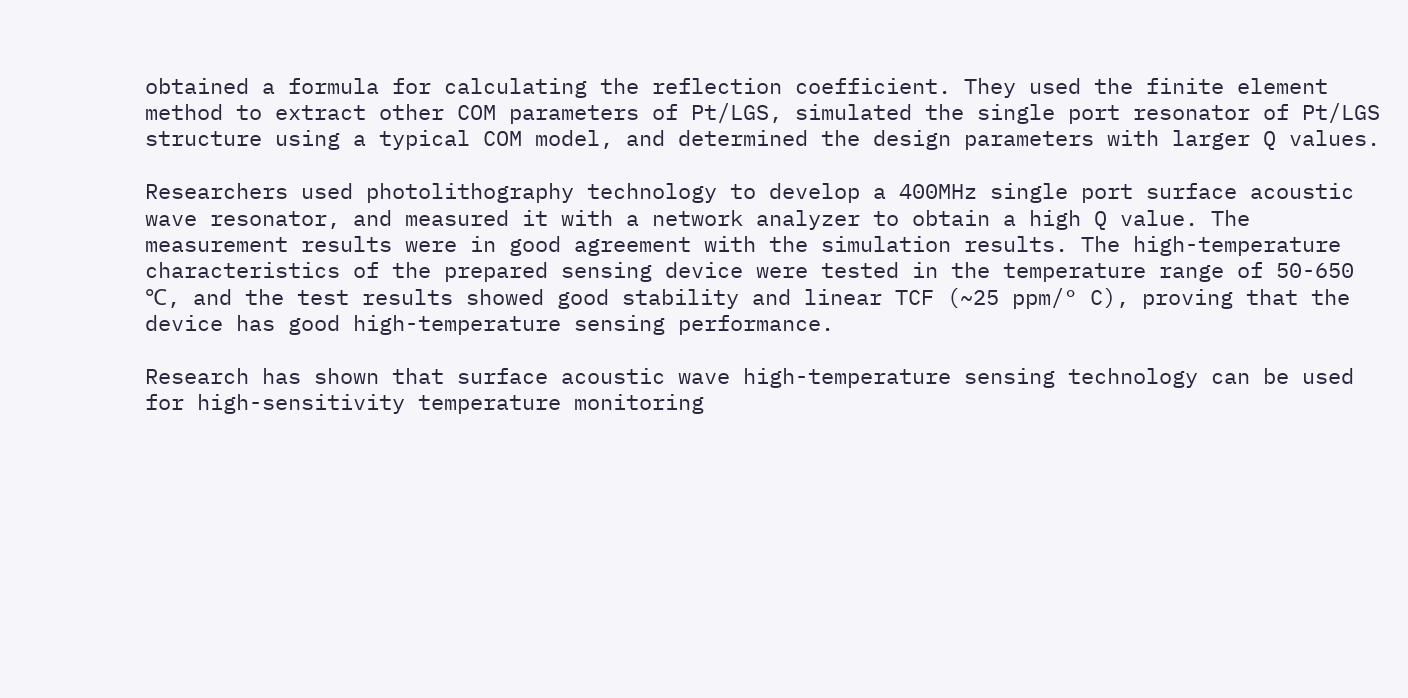obtained a formula for calculating the reflection coefficient. They used the finite element method to extract other COM parameters of Pt/LGS, simulated the single port resonator of Pt/LGS structure using a typical COM model, and determined the design parameters with larger Q values.

Researchers used photolithography technology to develop a 400MHz single port surface acoustic wave resonator, and measured it with a network analyzer to obtain a high Q value. The measurement results were in good agreement with the simulation results. The high-temperature characteristics of the prepared sensing device were tested in the temperature range of 50-650 ℃, and the test results showed good stability and linear TCF (~25 ppm/° C), proving that the device has good high-temperature sensing performance.

Research has shown that surface acoustic wave high-temperature sensing technology can be used for high-sensitivity temperature monitoring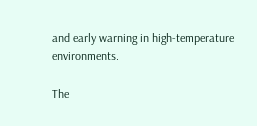and early warning in high-temperature environments.

The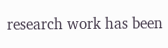research work has been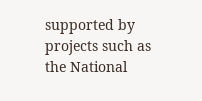supported by projects such as the National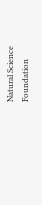Natural Science Foundation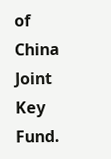of China Joint Key Fund.